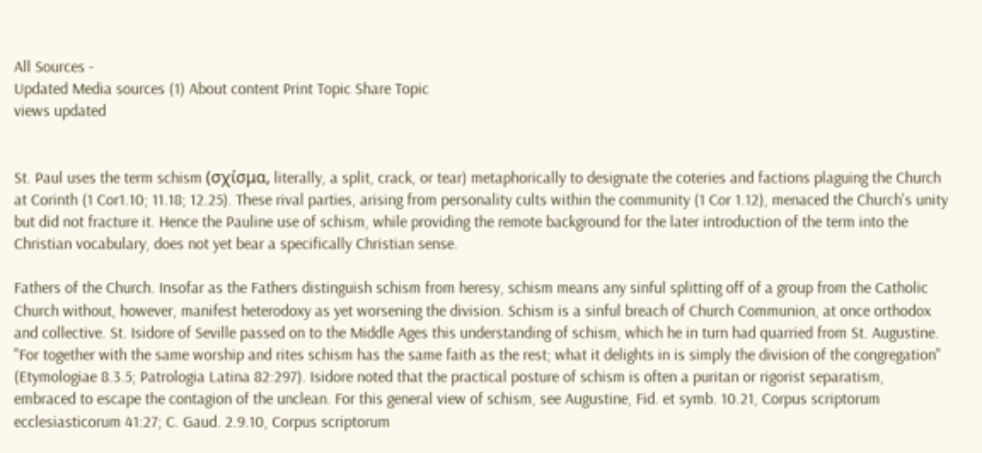All Sources -
Updated Media sources (1) About content Print Topic Share Topic
views updated


St. Paul uses the term schism (σχίσμα, literally, a split, crack, or tear) metaphorically to designate the coteries and factions plaguing the Church at Corinth (1 Cor1.10; 11.18; 12.25). These rival parties, arising from personality cults within the community (1 Cor 1.12), menaced the Church's unity but did not fracture it. Hence the Pauline use of schism, while providing the remote background for the later introduction of the term into the Christian vocabulary, does not yet bear a specifically Christian sense.

Fathers of the Church. Insofar as the Fathers distinguish schism from heresy, schism means any sinful splitting off of a group from the Catholic Church without, however, manifest heterodoxy as yet worsening the division. Schism is a sinful breach of Church Communion, at once orthodox and collective. St. Isidore of Seville passed on to the Middle Ages this understanding of schism, which he in turn had quarried from St. Augustine. "For together with the same worship and rites schism has the same faith as the rest; what it delights in is simply the division of the congregation" (Etymologiae 8.3.5; Patrologia Latina 82:297). Isidore noted that the practical posture of schism is often a puritan or rigorist separatism, embraced to escape the contagion of the unclean. For this general view of schism, see Augustine, Fid. et symb. 10.21, Corpus scriptorum ecclesiasticorum 41:27; C. Gaud. 2.9.10, Corpus scriptorum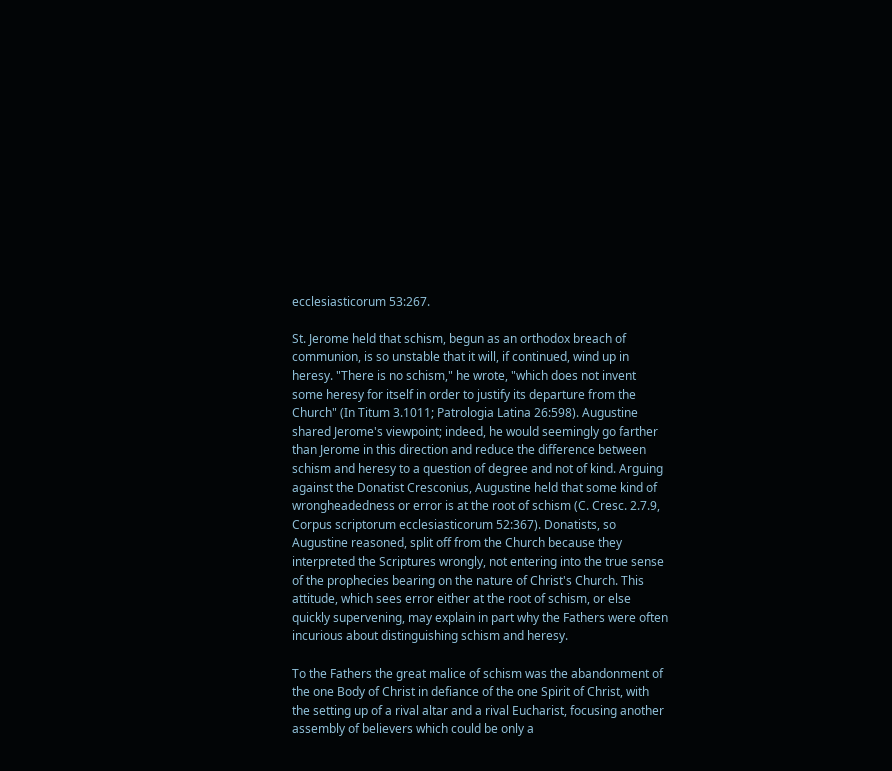ecclesiasticorum 53:267.

St. Jerome held that schism, begun as an orthodox breach of communion, is so unstable that it will, if continued, wind up in heresy. "There is no schism," he wrote, "which does not invent some heresy for itself in order to justify its departure from the Church" (In Titum 3.1011; Patrologia Latina 26:598). Augustine shared Jerome's viewpoint; indeed, he would seemingly go farther than Jerome in this direction and reduce the difference between schism and heresy to a question of degree and not of kind. Arguing against the Donatist Cresconius, Augustine held that some kind of wrongheadedness or error is at the root of schism (C. Cresc. 2.7.9, Corpus scriptorum ecclesiasticorum 52:367). Donatists, so Augustine reasoned, split off from the Church because they interpreted the Scriptures wrongly, not entering into the true sense of the prophecies bearing on the nature of Christ's Church. This attitude, which sees error either at the root of schism, or else quickly supervening, may explain in part why the Fathers were often incurious about distinguishing schism and heresy.

To the Fathers the great malice of schism was the abandonment of the one Body of Christ in defiance of the one Spirit of Christ, with the setting up of a rival altar and a rival Eucharist, focusing another assembly of believers which could be only a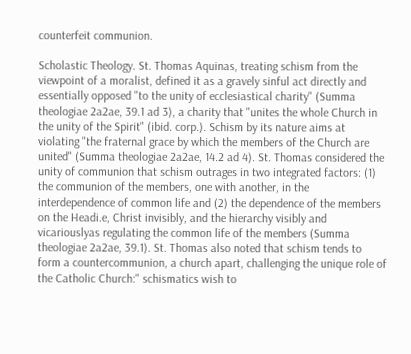counterfeit communion.

Scholastic Theology. St. Thomas Aquinas, treating schism from the viewpoint of a moralist, defined it as a gravely sinful act directly and essentially opposed "to the unity of ecclesiastical charity" (Summa theologiae 2a2ae, 39.1 ad 3), a charity that "unites the whole Church in the unity of the Spirit" (ibid. corp.). Schism by its nature aims at violating "the fraternal grace by which the members of the Church are united" (Summa theologiae 2a2ae, 14.2 ad 4). St. Thomas considered the unity of communion that schism outrages in two integrated factors: (1) the communion of the members, one with another, in the interdependence of common life and (2) the dependence of the members on the Headi.e, Christ invisibly, and the hierarchy visibly and vicariouslyas regulating the common life of the members (Summa theologiae 2a2ae, 39.1). St. Thomas also noted that schism tends to form a countercommunion, a church apart, challenging the unique role of the Catholic Church:" schismatics wish to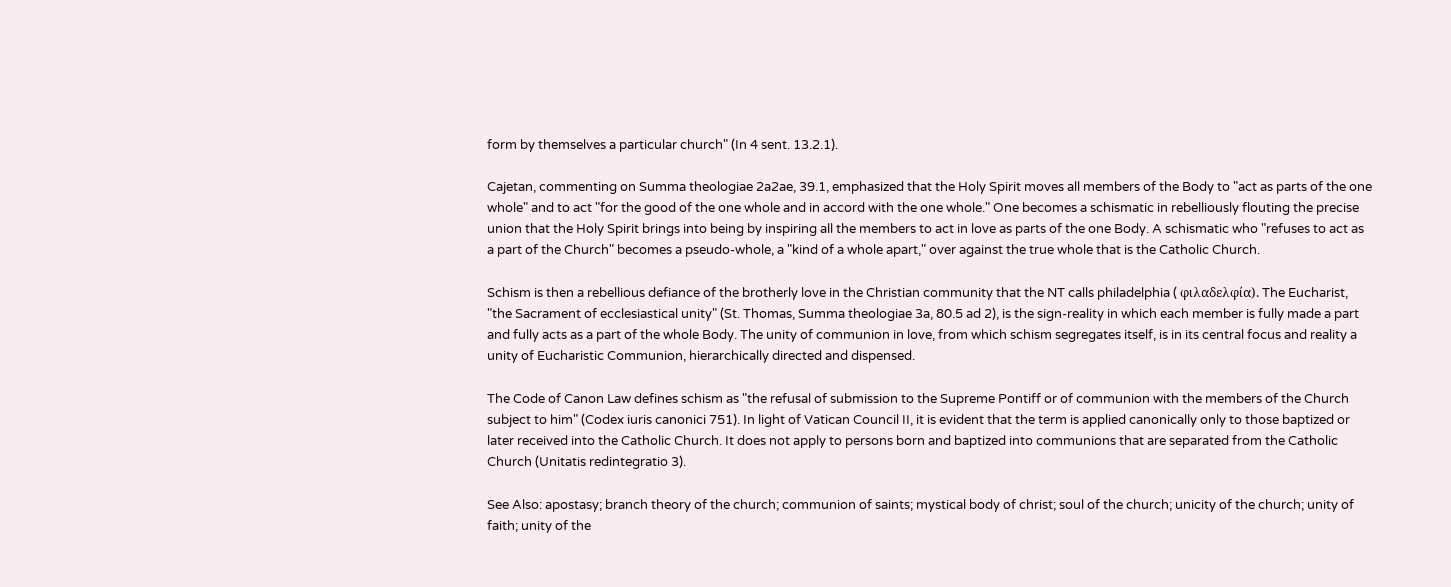form by themselves a particular church" (In 4 sent. 13.2.1).

Cajetan, commenting on Summa theologiae 2a2ae, 39.1, emphasized that the Holy Spirit moves all members of the Body to "act as parts of the one whole" and to act "for the good of the one whole and in accord with the one whole." One becomes a schismatic in rebelliously flouting the precise union that the Holy Spirit brings into being by inspiring all the members to act in love as parts of the one Body. A schismatic who "refuses to act as a part of the Church" becomes a pseudo-whole, a "kind of a whole apart," over against the true whole that is the Catholic Church.

Schism is then a rebellious defiance of the brotherly love in the Christian community that the NT calls philadelphia ( φιλαδελφία). The Eucharist, "the Sacrament of ecclesiastical unity" (St. Thomas, Summa theologiae 3a, 80.5 ad 2), is the sign-reality in which each member is fully made a part and fully acts as a part of the whole Body. The unity of communion in love, from which schism segregates itself, is in its central focus and reality a unity of Eucharistic Communion, hierarchically directed and dispensed.

The Code of Canon Law defines schism as "the refusal of submission to the Supreme Pontiff or of communion with the members of the Church subject to him" (Codex iuris canonici 751). In light of Vatican Council II, it is evident that the term is applied canonically only to those baptized or later received into the Catholic Church. It does not apply to persons born and baptized into communions that are separated from the Catholic Church (Unitatis redintegratio 3).

See Also: apostasy; branch theory of the church; communion of saints; mystical body of christ; soul of the church; unicity of the church; unity of faith; unity of the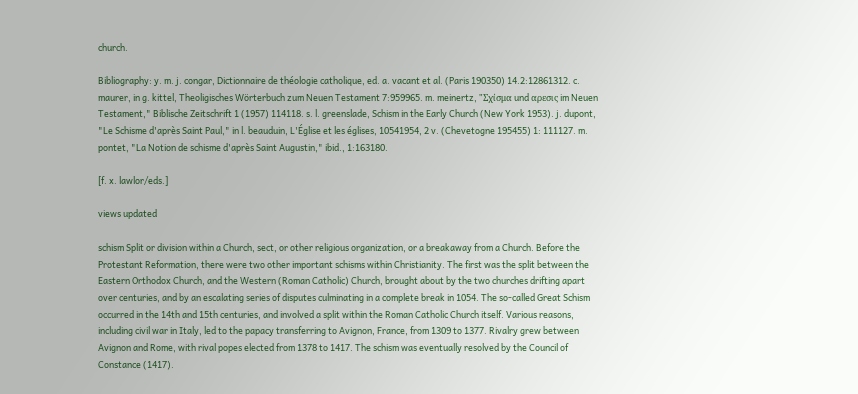church.

Bibliography: y. m. j. congar, Dictionnaire de théologie catholique, ed. a. vacant et al. (Paris 190350) 14.2:12861312. c. maurer, in g. kittel, Theoligisches Wörterbuch zum Neuen Testament 7:959965. m. meinertz, "Σχίσμα und αρεσις im Neuen Testament," Biblische Zeitschrift 1 (1957) 114118. s. l. greenslade, Schism in the Early Church (New York 1953). j. dupont, "Le Schisme d'après Saint Paul," in l. beauduin, L'Église et les églises, 10541954, 2 v. (Chevetogne 195455) 1: 111127. m. pontet, "La Notion de schisme d'après Saint Augustin," ibid., 1:163180.

[f. x. lawlor/eds.]

views updated

schism Split or division within a Church, sect, or other religious organization, or a breakaway from a Church. Before the Protestant Reformation, there were two other important schisms within Christianity. The first was the split between the Eastern Orthodox Church, and the Western (Roman Catholic) Church, brought about by the two churches drifting apart over centuries, and by an escalating series of disputes culminating in a complete break in 1054. The so-called Great Schism occurred in the 14th and 15th centuries, and involved a split within the Roman Catholic Church itself. Various reasons, including civil war in Italy, led to the papacy transferring to Avignon, France, from 1309 to 1377. Rivalry grew between Avignon and Rome, with rival popes elected from 1378 to 1417. The schism was eventually resolved by the Council of Constance (1417).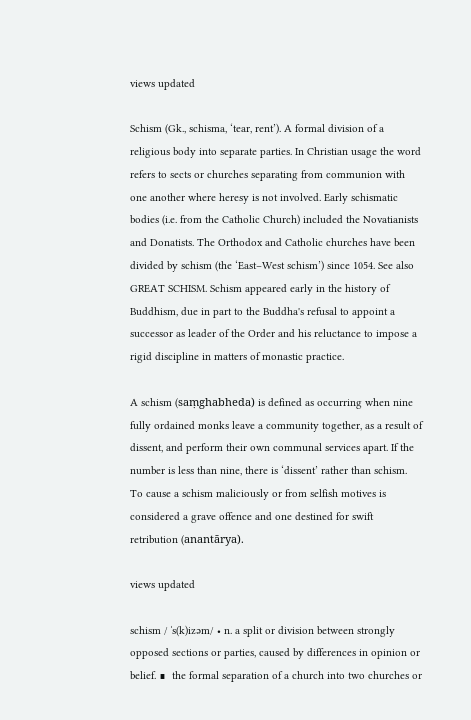views updated

Schism (Gk., schisma, ‘tear, rent’). A formal division of a religious body into separate parties. In Christian usage the word refers to sects or churches separating from communion with one another where heresy is not involved. Early schismatic bodies (i.e. from the Catholic Church) included the Novatianists and Donatists. The Orthodox and Catholic churches have been divided by schism (the ‘East–West schism’) since 1054. See also GREAT SCHISM. Schism appeared early in the history of Buddhism, due in part to the Buddha's refusal to appoint a successor as leader of the Order and his reluctance to impose a rigid discipline in matters of monastic practice.

A schism (saṃghabheda) is defined as occurring when nine fully ordained monks leave a community together, as a result of dissent, and perform their own communal services apart. If the number is less than nine, there is ‘dissent’ rather than schism. To cause a schism maliciously or from selfish motives is considered a grave offence and one destined for swift retribution (anantārya).

views updated

schism / ˈs(k)izəm/ • n. a split or division between strongly opposed sections or parties, caused by differences in opinion or belief. ∎  the formal separation of a church into two churches or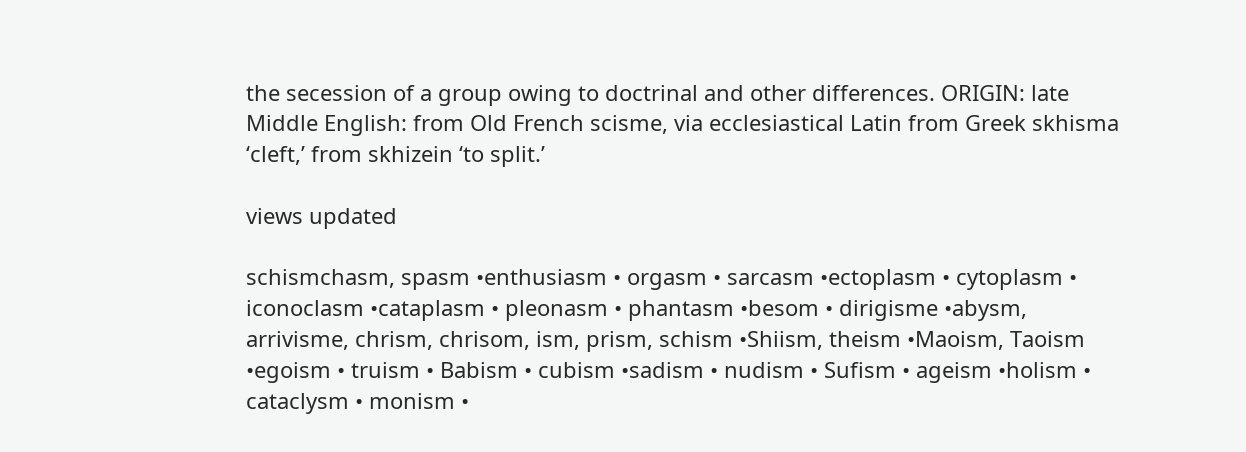the secession of a group owing to doctrinal and other differences. ORIGIN: late Middle English: from Old French scisme, via ecclesiastical Latin from Greek skhisma ‘cleft,’ from skhizein ‘to split.’

views updated

schismchasm, spasm •enthusiasm • orgasm • sarcasm •ectoplasm • cytoplasm • iconoclasm •cataplasm • pleonasm • phantasm •besom • dirigisme •abysm, arrivisme, chrism, chrisom, ism, prism, schism •Shiism, theism •Maoism, Taoism •egoism • truism • Babism • cubism •sadism • nudism • Sufism • ageism •holism • cataclysm • monism •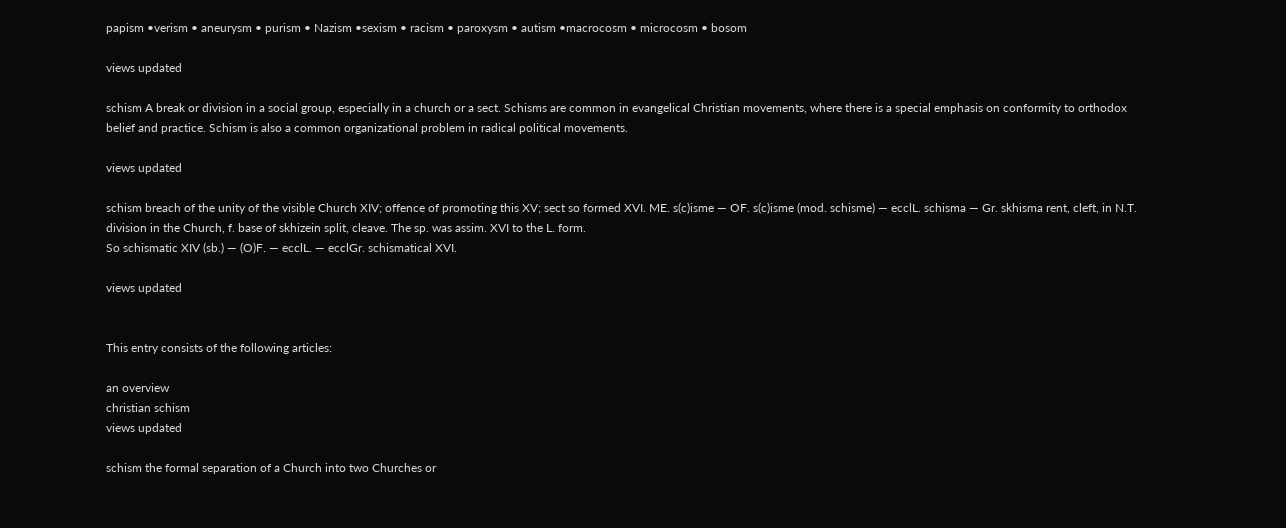papism •verism • aneurysm • purism • Nazism •sexism • racism • paroxysm • autism •macrocosm • microcosm • bosom

views updated

schism A break or division in a social group, especially in a church or a sect. Schisms are common in evangelical Christian movements, where there is a special emphasis on conformity to orthodox belief and practice. Schism is also a common organizational problem in radical political movements.

views updated

schism breach of the unity of the visible Church XIV; offence of promoting this XV; sect so formed XVI. ME. s(c)isme — OF. s(c)isme (mod. schisme) — ecclL. schisma — Gr. skhisma rent, cleft, in N.T. division in the Church, f. base of skhizein split, cleave. The sp. was assim. XVI to the L. form.
So schismatic XIV (sb.) — (O)F. — ecclL. — ecclGr. schismatical XVI.

views updated


This entry consists of the following articles:

an overview
christian schism
views updated

schism the formal separation of a Church into two Churches or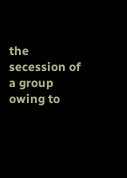the secession of a group owing to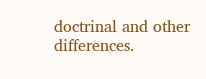doctrinal and other differences.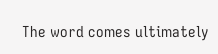The word comes ultimately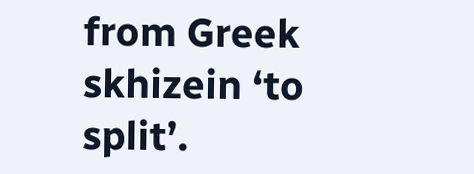from Greek skhizein ‘to split’.